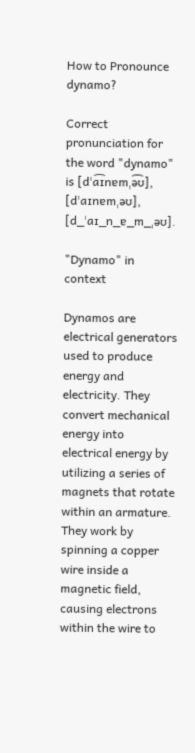How to Pronounce dynamo?

Correct pronunciation for the word "dynamo" is [dˈa͡ɪnɐmˌə͡ʊ], [dˈaɪnɐmˌəʊ], [d_ˈaɪ_n_ɐ_m_ˌəʊ].

"Dynamo" in context

Dynamos are electrical generators used to produce energy and electricity. They convert mechanical energy into electrical energy by utilizing a series of magnets that rotate within an armature. They work by spinning a copper wire inside a magnetic field, causing electrons within the wire to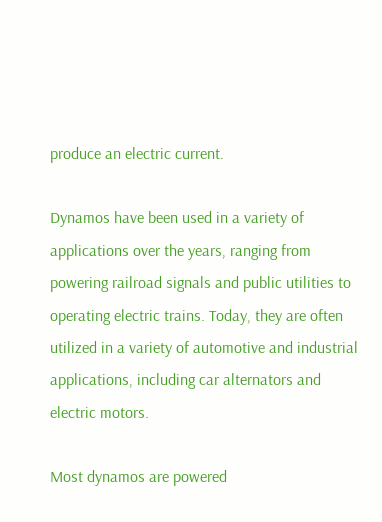produce an electric current.

Dynamos have been used in a variety of applications over the years, ranging from powering railroad signals and public utilities to operating electric trains. Today, they are often utilized in a variety of automotive and industrial applications, including car alternators and electric motors.

Most dynamos are powered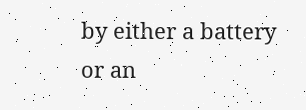by either a battery or an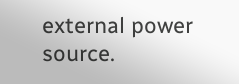external power source.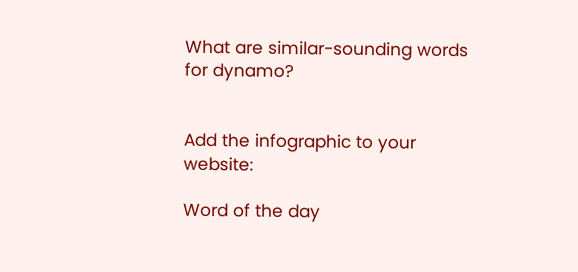What are similar-sounding words for dynamo?


Add the infographic to your website:

Word of the day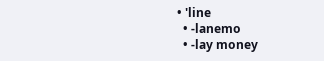• 'line
  • -lanemo
  • -lay money